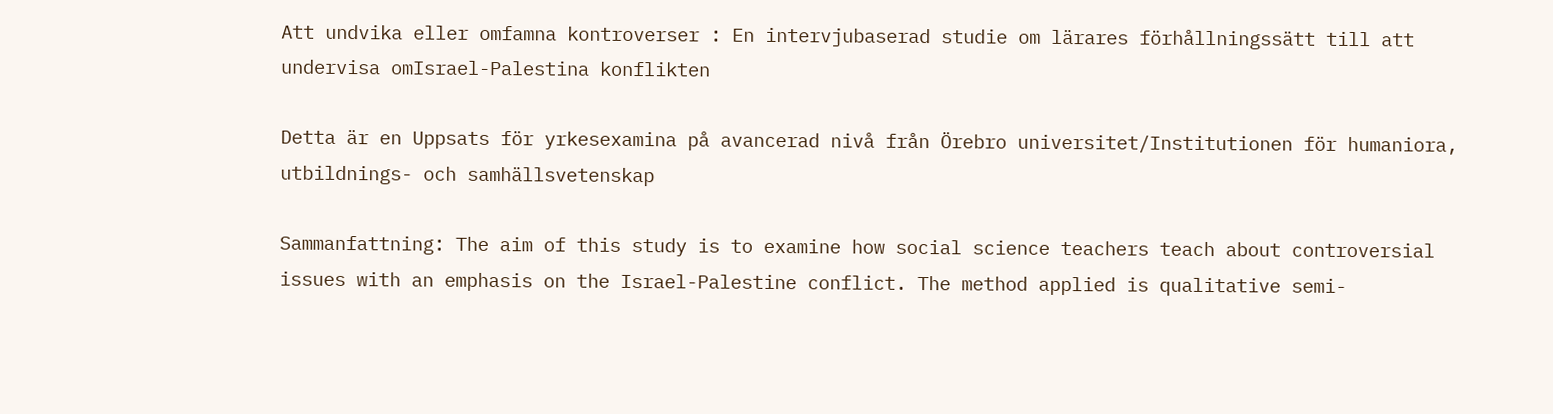Att undvika eller omfamna kontroverser : En intervjubaserad studie om lärares förhållningssätt till att undervisa omIsrael-Palestina konflikten

Detta är en Uppsats för yrkesexamina på avancerad nivå från Örebro universitet/Institutionen för humaniora, utbildnings- och samhällsvetenskap

Sammanfattning: The aim of this study is to examine how social science teachers teach about controversial issues with an emphasis on the Israel-Palestine conflict. The method applied is qualitative semi-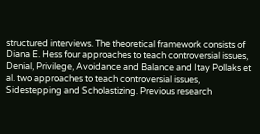structured interviews. The theoretical framework consists of Diana E. Hess four approaches to teach controversial issues, Denial, Privilege, Avoidance and Balance and Itay Pollaks et al. two approaches to teach controversial issues, Sidestepping and Scholastizing. Previous research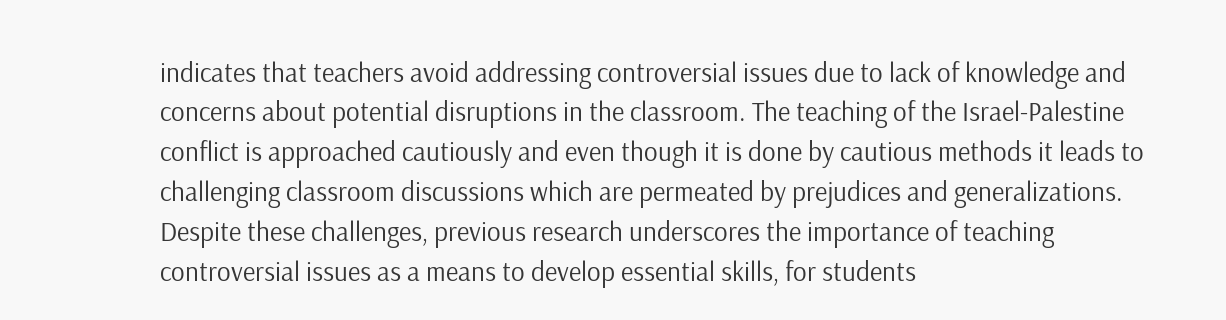indicates that teachers avoid addressing controversial issues due to lack of knowledge and concerns about potential disruptions in the classroom. The teaching of the Israel-Palestine conflict is approached cautiously and even though it is done by cautious methods it leads to challenging classroom discussions which are permeated by prejudices and generalizations. Despite these challenges, previous research underscores the importance of teaching controversial issues as a means to develop essential skills, for students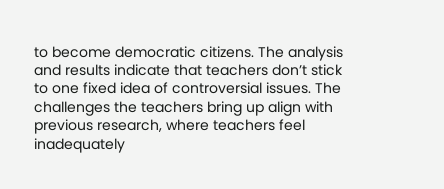to become democratic citizens. The analysis and results indicate that teachers don’t stick to one fixed idea of controversial issues. The challenges the teachers bring up align with previous research, where teachers feel inadequately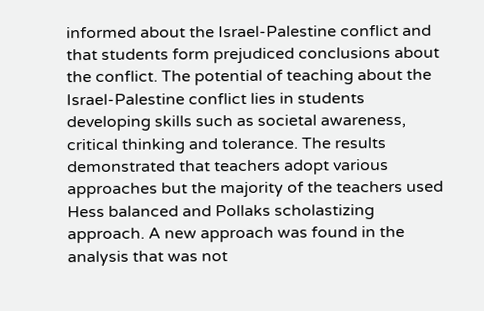informed about the Israel-Palestine conflict and that students form prejudiced conclusions about the conflict. The potential of teaching about the Israel-Palestine conflict lies in students developing skills such as societal awareness, critical thinking and tolerance. The results demonstrated that teachers adopt various approaches but the majority of the teachers used Hess balanced and Pollaks scholastizing approach. A new approach was found in the analysis that was not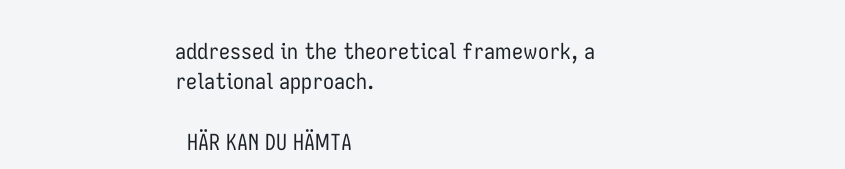addressed in the theoretical framework, a relational approach.

  HÄR KAN DU HÄMTA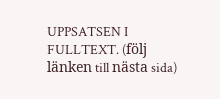UPPSATSEN I FULLTEXT. (följ länken till nästa sida)